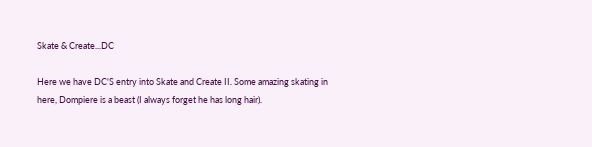Skate & Create...DC

Here we have DC'S entry into Skate and Create II. Some amazing skating in here, Dompiere is a beast (I always forget he has long hair).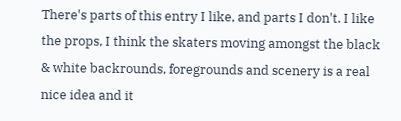There's parts of this entry I like, and parts I don't. I like the props, I think the skaters moving amongst the black & white backrounds, foregrounds and scenery is a real nice idea and it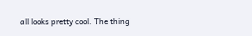all looks pretty cool. The thing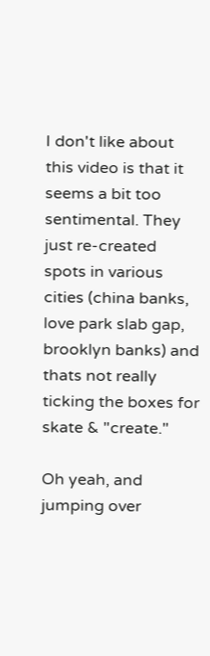I don't like about this video is that it seems a bit too sentimental. They just re-created spots in various cities (china banks, love park slab gap, brooklyn banks) and thats not really ticking the boxes for skate & "create."

Oh yeah, and jumping over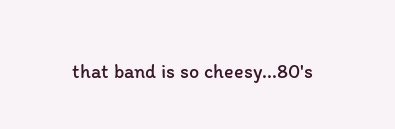that band is so cheesy...80's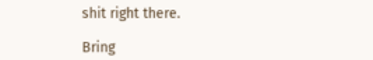shit right there.

Bring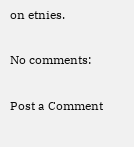on etnies.

No comments:

Post a Comment